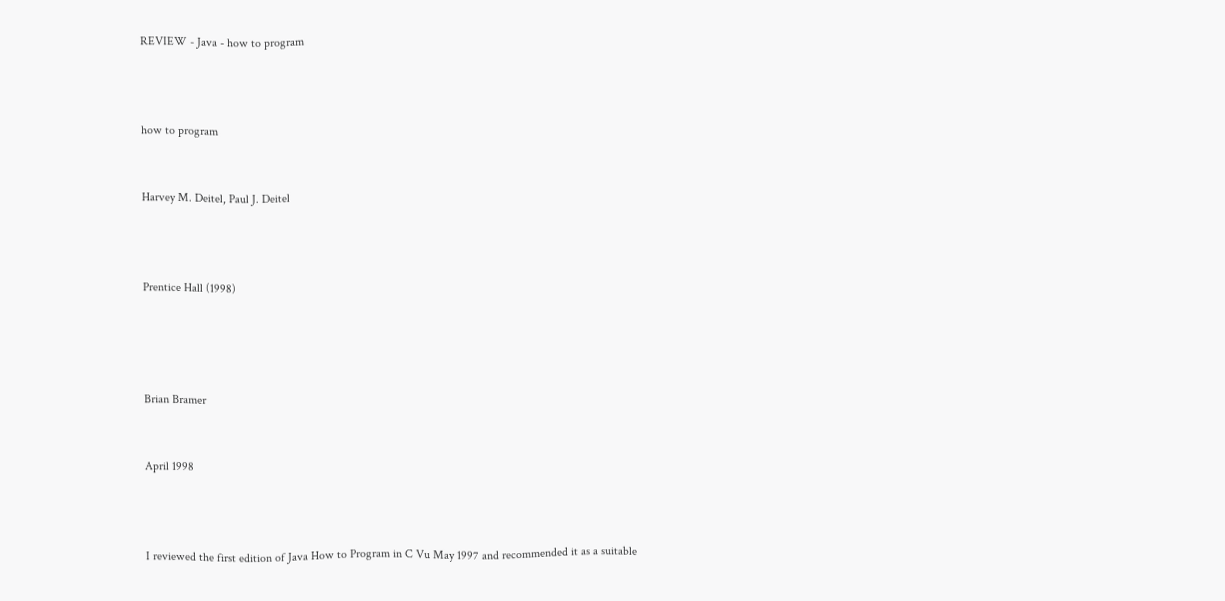REVIEW - Java - how to program



how to program


Harvey M. Deitel, Paul J. Deitel



Prentice Hall (1998)




Brian Bramer


April 1998



I reviewed the first edition of Java How to Program in C Vu May 1997 and recommended it as a suitable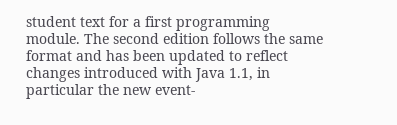student text for a first programming module. The second edition follows the same format and has been updated to reflect changes introduced with Java 1.1, in particular the new event-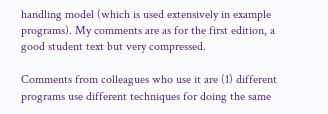handling model (which is used extensively in example programs). My comments are as for the first edition, a good student text but very compressed.

Comments from colleagues who use it are (1) different programs use different techniques for doing the same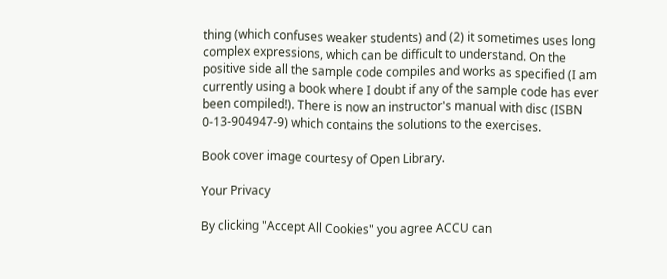thing (which confuses weaker students) and (2) it sometimes uses long complex expressions, which can be difficult to understand. On the positive side all the sample code compiles and works as specified (I am currently using a book where I doubt if any of the sample code has ever been compiled!). There is now an instructor's manual with disc (ISBN 0-13-904947-9) which contains the solutions to the exercises.

Book cover image courtesy of Open Library.

Your Privacy

By clicking "Accept All Cookies" you agree ACCU can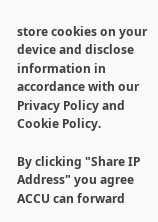store cookies on your device and disclose information in accordance with our Privacy Policy and Cookie Policy.

By clicking "Share IP Address" you agree ACCU can forward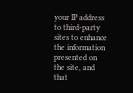your IP address to third-party sites to enhance the information presented on the site, and that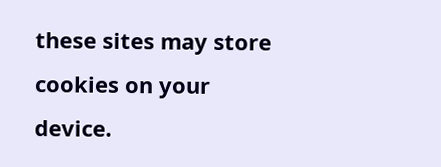these sites may store cookies on your device.